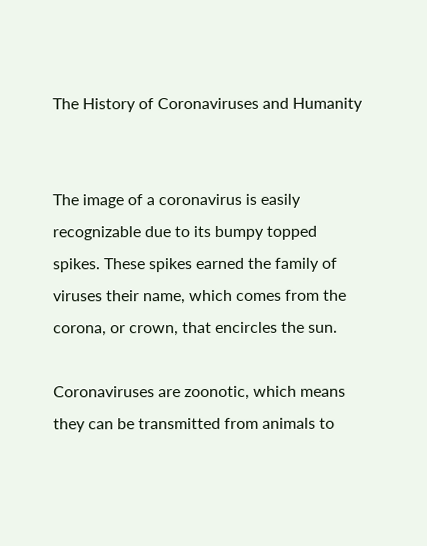The History of Coronaviruses and Humanity


The image of a coronavirus is easily recognizable due to its bumpy topped spikes. These spikes earned the family of viruses their name, which comes from the corona, or crown, that encircles the sun.

Coronaviruses are zoonotic, which means they can be transmitted from animals to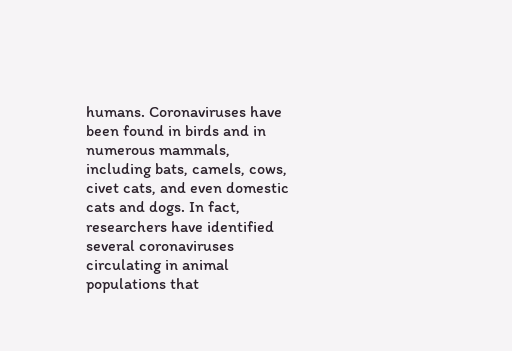humans. Coronaviruses have been found in birds and in numerous mammals, including bats, camels, cows, civet cats, and even domestic cats and dogs. In fact, researchers have identified several coronaviruses circulating in animal populations that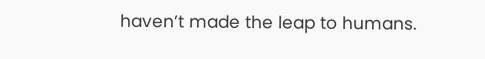haven’t made the leap to humans.